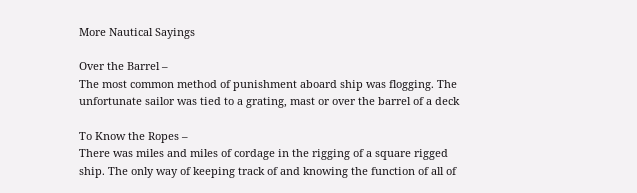More Nautical Sayings

Over the Barrel –
The most common method of punishment aboard ship was flogging. The
unfortunate sailor was tied to a grating, mast or over the barrel of a deck

To Know the Ropes –
There was miles and miles of cordage in the rigging of a square rigged
ship. The only way of keeping track of and knowing the function of all of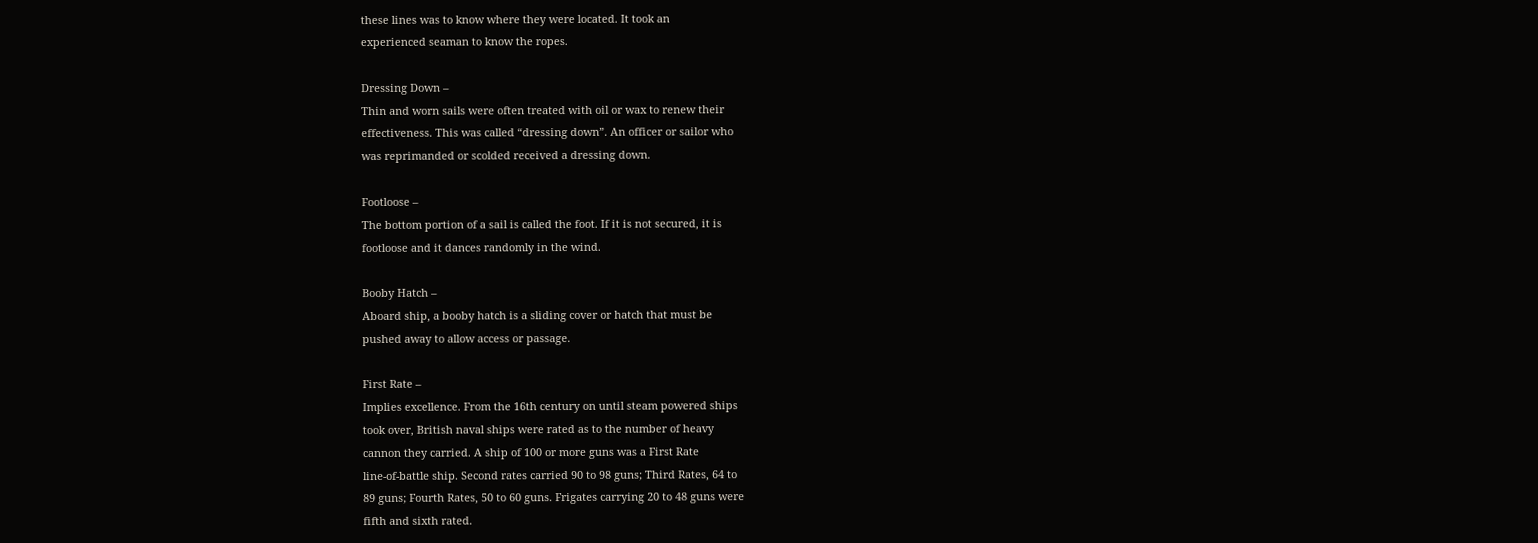these lines was to know where they were located. It took an
experienced seaman to know the ropes.

Dressing Down –
Thin and worn sails were often treated with oil or wax to renew their
effectiveness. This was called “dressing down”. An officer or sailor who
was reprimanded or scolded received a dressing down.

Footloose –
The bottom portion of a sail is called the foot. If it is not secured, it is
footloose and it dances randomly in the wind.

Booby Hatch –
Aboard ship, a booby hatch is a sliding cover or hatch that must be
pushed away to allow access or passage.

First Rate –
Implies excellence. From the 16th century on until steam powered ships
took over, British naval ships were rated as to the number of heavy
cannon they carried. A ship of 100 or more guns was a First Rate
line-of-battle ship. Second rates carried 90 to 98 guns; Third Rates, 64 to
89 guns; Fourth Rates, 50 to 60 guns. Frigates carrying 20 to 48 guns were
fifth and sixth rated.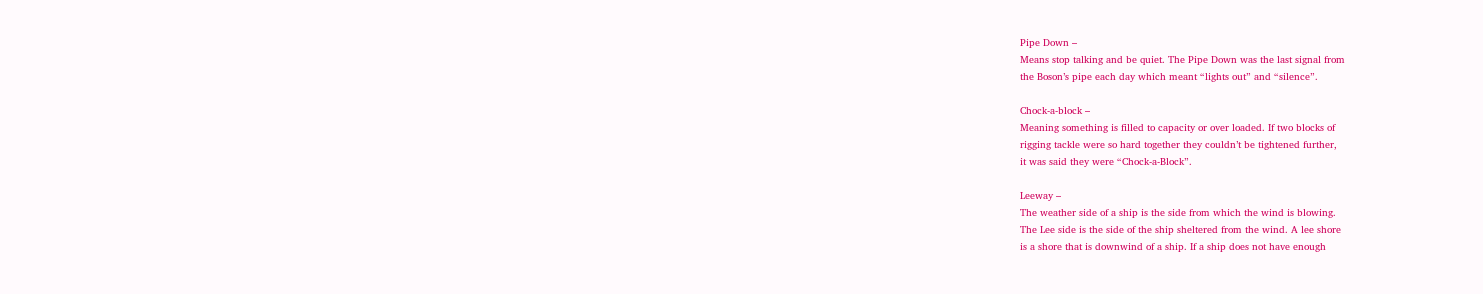Pipe Down –
Means stop talking and be quiet. The Pipe Down was the last signal from
the Boson’s pipe each day which meant “lights out” and “silence”.

Chock-a-block –
Meaning something is filled to capacity or over loaded. If two blocks of
rigging tackle were so hard together they couldn’t be tightened further,
it was said they were “Chock-a-Block”.

Leeway –
The weather side of a ship is the side from which the wind is blowing.
The Lee side is the side of the ship sheltered from the wind. A lee shore
is a shore that is downwind of a ship. If a ship does not have enough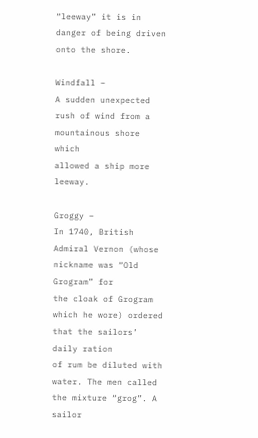“leeway” it is in danger of being driven onto the shore.

Windfall –
A sudden unexpected rush of wind from a mountainous shore which
allowed a ship more leeway.

Groggy –
In 1740, British Admiral Vernon (whose nickname was “Old Grogram” for
the cloak of Grogram which he wore) ordered that the sailors’ daily ration
of rum be diluted with water. The men called the mixture “grog”. A sailor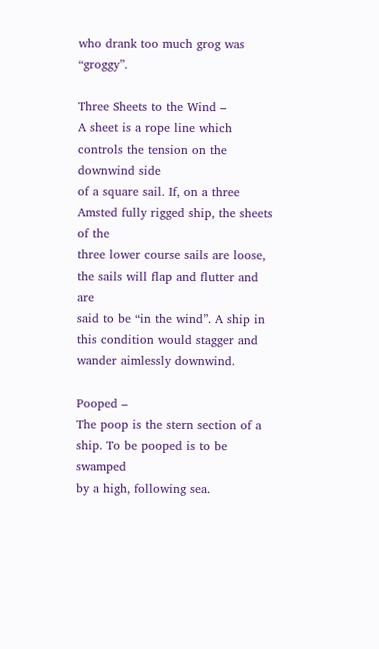who drank too much grog was “groggy”.

Three Sheets to the Wind –
A sheet is a rope line which controls the tension on the downwind side
of a square sail. If, on a three Amsted fully rigged ship, the sheets of the
three lower course sails are loose, the sails will flap and flutter and are
said to be “in the wind”. A ship in this condition would stagger and
wander aimlessly downwind.

Pooped –
The poop is the stern section of a ship. To be pooped is to be swamped
by a high, following sea.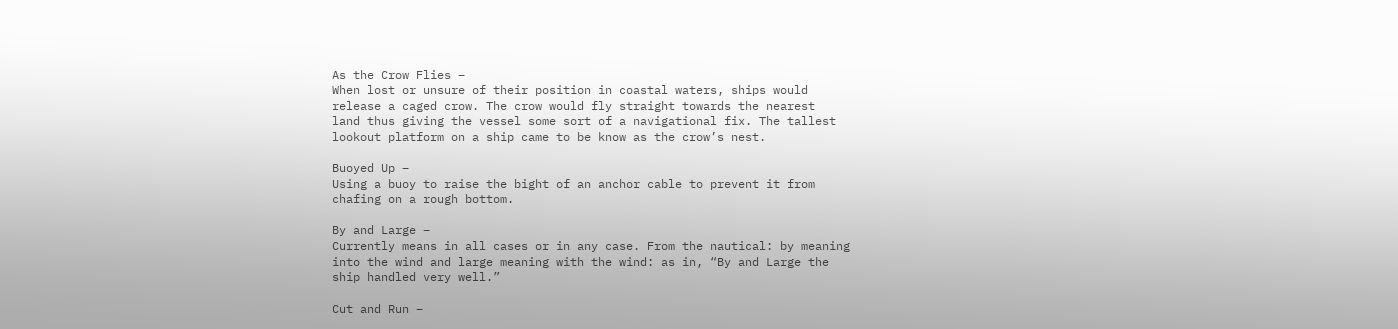As the Crow Flies –
When lost or unsure of their position in coastal waters, ships would
release a caged crow. The crow would fly straight towards the nearest
land thus giving the vessel some sort of a navigational fix. The tallest
lookout platform on a ship came to be know as the crow’s nest.

Buoyed Up –
Using a buoy to raise the bight of an anchor cable to prevent it from
chafing on a rough bottom.

By and Large –
Currently means in all cases or in any case. From the nautical: by meaning
into the wind and large meaning with the wind: as in, “By and Large the
ship handled very well.”

Cut and Run –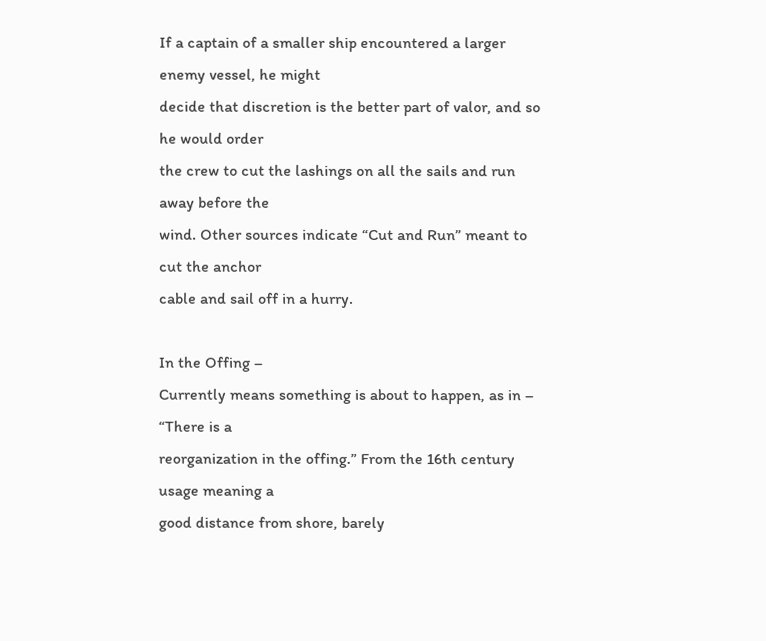If a captain of a smaller ship encountered a larger enemy vessel, he might
decide that discretion is the better part of valor, and so he would order
the crew to cut the lashings on all the sails and run away before the
wind. Other sources indicate “Cut and Run” meant to cut the anchor
cable and sail off in a hurry.

In the Offing –
Currently means something is about to happen, as in – “There is a
reorganization in the offing.” From the 16th century usage meaning a
good distance from shore, barely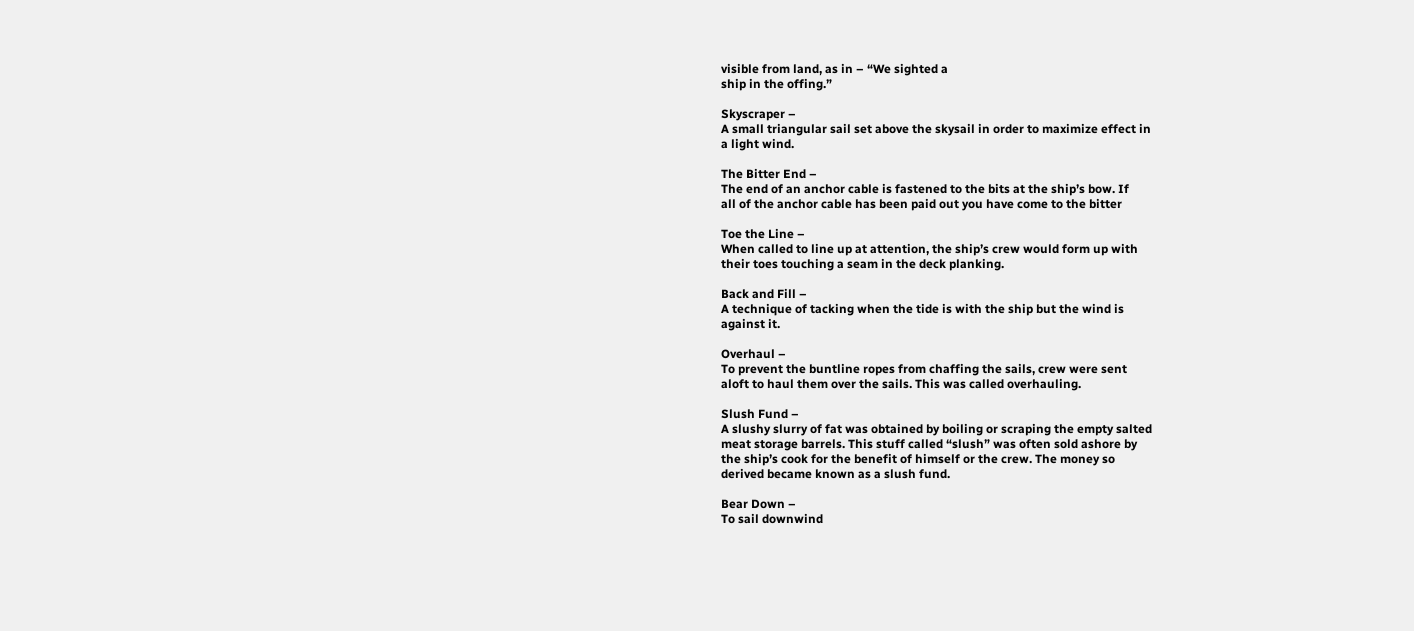visible from land, as in – “We sighted a
ship in the offing.”

Skyscraper –
A small triangular sail set above the skysail in order to maximize effect in
a light wind.

The Bitter End –
The end of an anchor cable is fastened to the bits at the ship’s bow. If
all of the anchor cable has been paid out you have come to the bitter

Toe the Line –
When called to line up at attention, the ship’s crew would form up with
their toes touching a seam in the deck planking.

Back and Fill –
A technique of tacking when the tide is with the ship but the wind is
against it.

Overhaul –
To prevent the buntline ropes from chaffing the sails, crew were sent
aloft to haul them over the sails. This was called overhauling.

Slush Fund –
A slushy slurry of fat was obtained by boiling or scraping the empty salted
meat storage barrels. This stuff called “slush” was often sold ashore by
the ship’s cook for the benefit of himself or the crew. The money so
derived became known as a slush fund.

Bear Down –
To sail downwind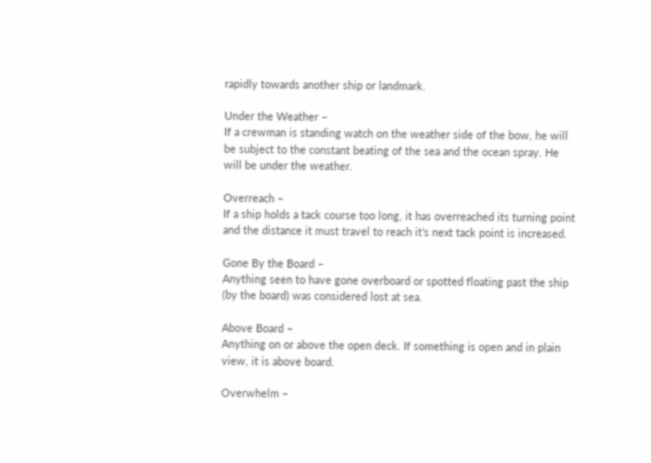rapidly towards another ship or landmark.

Under the Weather –
If a crewman is standing watch on the weather side of the bow, he will
be subject to the constant beating of the sea and the ocean spray. He
will be under the weather.

Overreach –
If a ship holds a tack course too long, it has overreached its turning point
and the distance it must travel to reach it’s next tack point is increased.

Gone By the Board –
Anything seen to have gone overboard or spotted floating past the ship
(by the board) was considered lost at sea.

Above Board –
Anything on or above the open deck. If something is open and in plain
view, it is above board.

Overwhelm –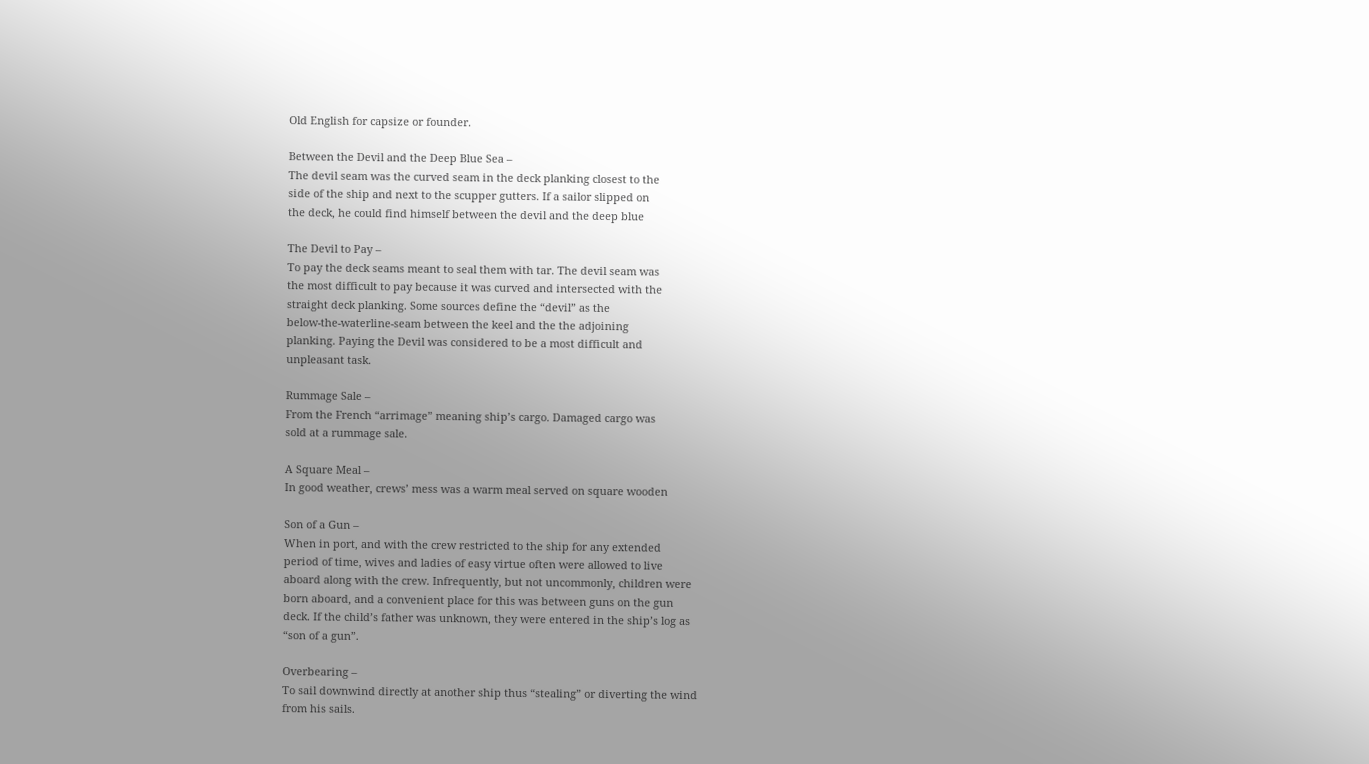Old English for capsize or founder.

Between the Devil and the Deep Blue Sea –
The devil seam was the curved seam in the deck planking closest to the
side of the ship and next to the scupper gutters. If a sailor slipped on
the deck, he could find himself between the devil and the deep blue

The Devil to Pay –
To pay the deck seams meant to seal them with tar. The devil seam was
the most difficult to pay because it was curved and intersected with the
straight deck planking. Some sources define the “devil” as the
below-the-waterline-seam between the keel and the the adjoining
planking. Paying the Devil was considered to be a most difficult and
unpleasant task.

Rummage Sale –
From the French “arrimage” meaning ship’s cargo. Damaged cargo was
sold at a rummage sale.

A Square Meal –
In good weather, crews’ mess was a warm meal served on square wooden

Son of a Gun –
When in port, and with the crew restricted to the ship for any extended
period of time, wives and ladies of easy virtue often were allowed to live
aboard along with the crew. Infrequently, but not uncommonly, children were
born aboard, and a convenient place for this was between guns on the gun
deck. If the child’s father was unknown, they were entered in the ship’s log as
“son of a gun”.

Overbearing –
To sail downwind directly at another ship thus “stealing” or diverting the wind
from his sails.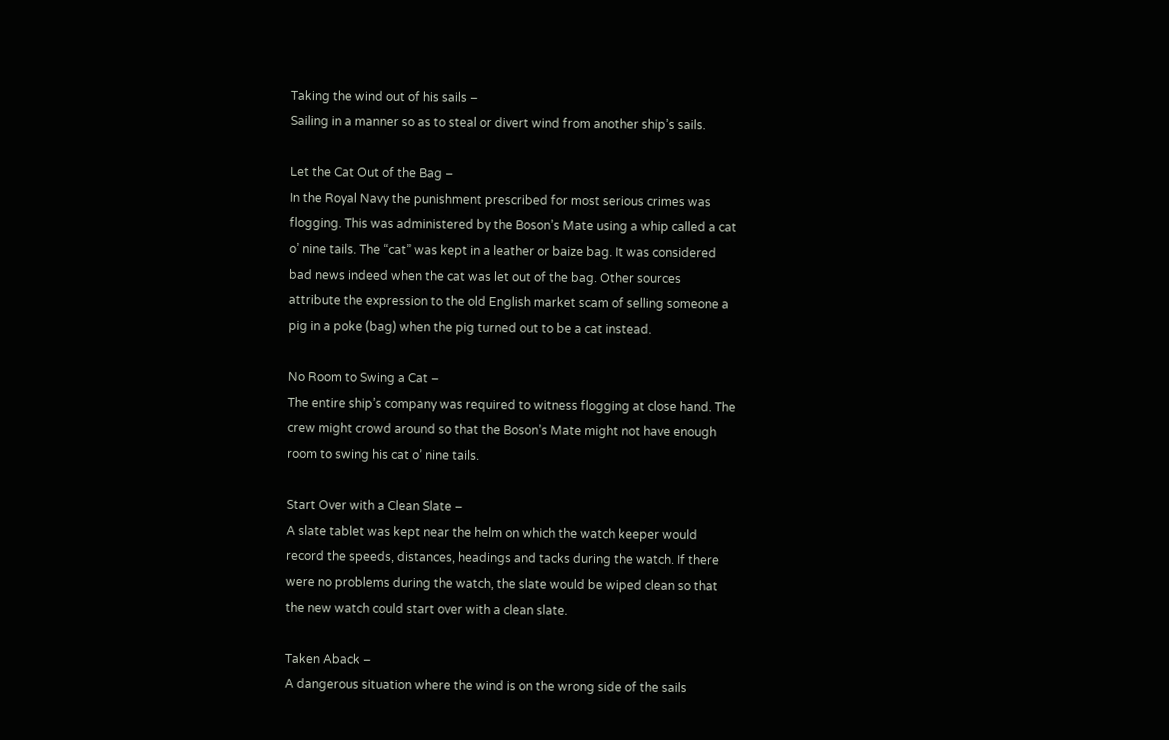Taking the wind out of his sails –
Sailing in a manner so as to steal or divert wind from another ship’s sails.

Let the Cat Out of the Bag –
In the Royal Navy the punishment prescribed for most serious crimes was
flogging. This was administered by the Boson’s Mate using a whip called a cat
o’ nine tails. The “cat” was kept in a leather or baize bag. It was considered
bad news indeed when the cat was let out of the bag. Other sources
attribute the expression to the old English market scam of selling someone a
pig in a poke (bag) when the pig turned out to be a cat instead.

No Room to Swing a Cat –
The entire ship’s company was required to witness flogging at close hand. The
crew might crowd around so that the Boson’s Mate might not have enough
room to swing his cat o’ nine tails.

Start Over with a Clean Slate –
A slate tablet was kept near the helm on which the watch keeper would
record the speeds, distances, headings and tacks during the watch. If there
were no problems during the watch, the slate would be wiped clean so that
the new watch could start over with a clean slate.

Taken Aback –
A dangerous situation where the wind is on the wrong side of the sails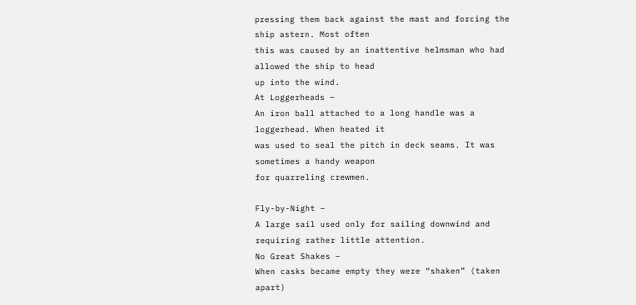pressing them back against the mast and forcing the ship astern. Most often
this was caused by an inattentive helmsman who had allowed the ship to head
up into the wind.
At Loggerheads –
An iron ball attached to a long handle was a loggerhead. When heated it
was used to seal the pitch in deck seams. It was sometimes a handy weapon
for quarreling crewmen.

Fly-by-Night –
A large sail used only for sailing downwind and requiring rather little attention.
No Great Shakes –
When casks became empty they were “shaken” (taken apart)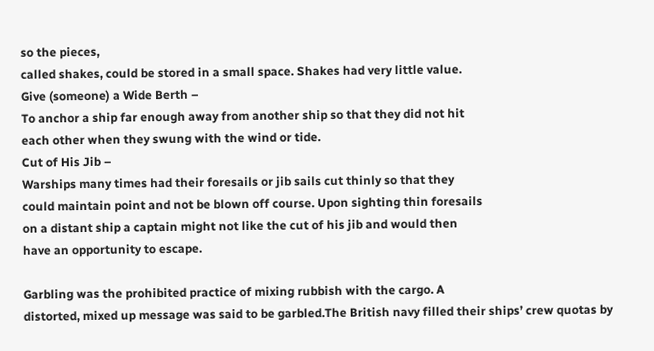so the pieces,
called shakes, could be stored in a small space. Shakes had very little value.
Give (someone) a Wide Berth –
To anchor a ship far enough away from another ship so that they did not hit
each other when they swung with the wind or tide.
Cut of His Jib –
Warships many times had their foresails or jib sails cut thinly so that they
could maintain point and not be blown off course. Upon sighting thin foresails
on a distant ship a captain might not like the cut of his jib and would then
have an opportunity to escape.

Garbling was the prohibited practice of mixing rubbish with the cargo. A
distorted, mixed up message was said to be garbled.The British navy filled their ships’ crew quotas by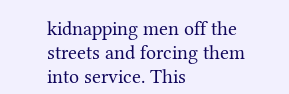kidnapping men off the
streets and forcing them into service. This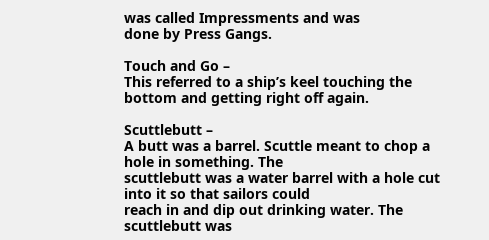was called Impressments and was
done by Press Gangs.

Touch and Go –
This referred to a ship’s keel touching the bottom and getting right off again.

Scuttlebutt –
A butt was a barrel. Scuttle meant to chop a hole in something. The
scuttlebutt was a water barrel with a hole cut into it so that sailors could
reach in and dip out drinking water. The scuttlebutt was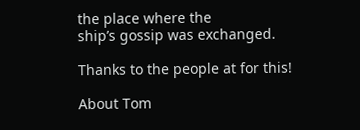the place where the
ship’s gossip was exchanged.

Thanks to the people at for this!

About Tom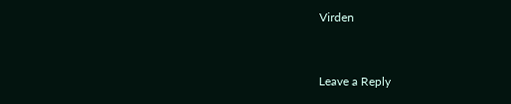Virden


Leave a Reply